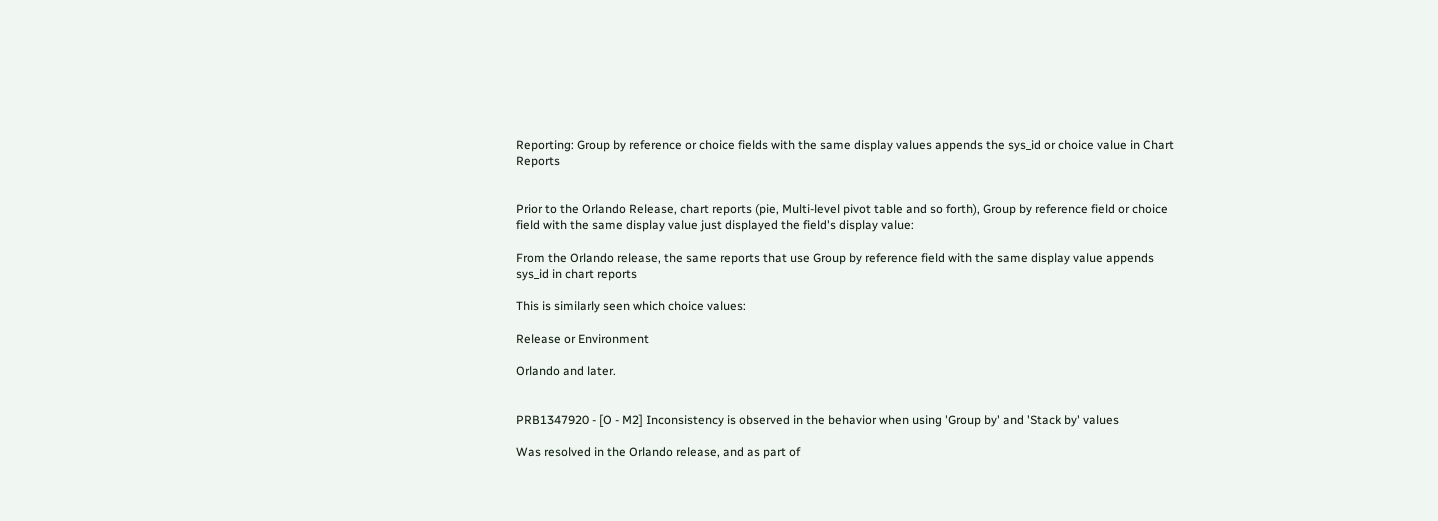Reporting: Group by reference or choice fields with the same display values appends the sys_id or choice value in Chart Reports


Prior to the Orlando Release, chart reports (pie, Multi-level pivot table and so forth), Group by reference field or choice field with the same display value just displayed the field's display value:

From the Orlando release, the same reports that use Group by reference field with the same display value appends sys_id in chart reports

This is similarly seen which choice values:

Release or Environment

Orlando and later.


PRB1347920 - [O - M2] Inconsistency is observed in the behavior when using 'Group by' and 'Stack by' values

Was resolved in the Orlando release, and as part of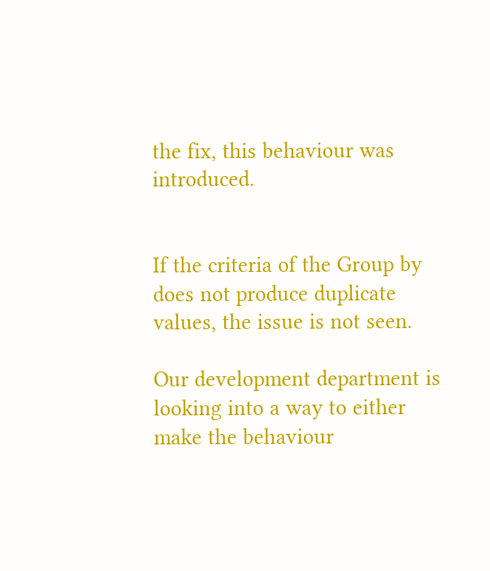the fix, this behaviour was introduced.


If the criteria of the Group by does not produce duplicate values, the issue is not seen.

Our development department is looking into a way to either make the behaviour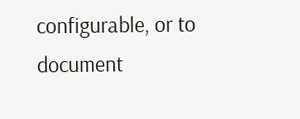configurable, or to document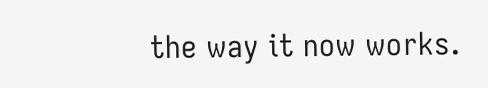the way it now works.